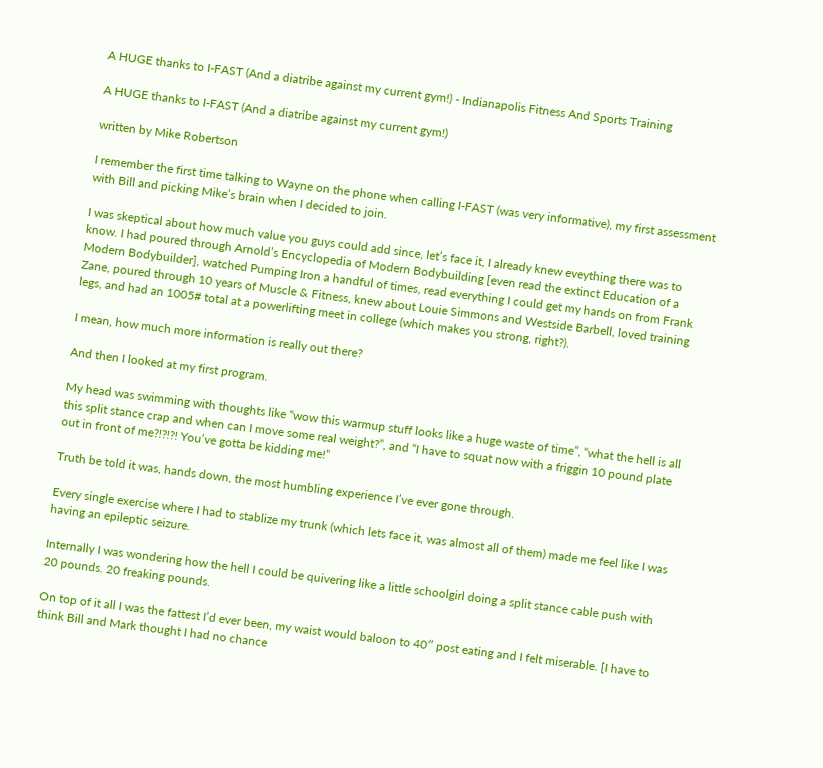A HUGE thanks to I-FAST (And a diatribe against my current gym!) - Indianapolis Fitness And Sports Training

A HUGE thanks to I-FAST (And a diatribe against my current gym!)

written by Mike Robertson

I remember the first time talking to Wayne on the phone when calling I-FAST (was very informative), my first assessment with Bill and picking Mike’s brain when I decided to join.

I was skeptical about how much value you guys could add since, let’s face it, I already knew eveything there was to know. I had poured through Arnold’s Encyclopedia of Modern Bodybuilding [even read the extinct Education of a Modern Bodybuilder], watched Pumping Iron a handful of times, read everything I could get my hands on from Frank Zane, poured through 10 years of Muscle & Fitness, knew about Louie Simmons and Westside Barbell, loved training legs, and had an 1005# total at a powerlifting meet in college (which makes you strong, right?).

I mean, how much more information is really out there?

And then I looked at my first program.

My head was swimming with thoughts like “wow this warmup stuff looks like a huge waste of time”, “what the hell is all this split stance crap and when can I move some real weight?”, and “I have to squat now with a friggin 10 pound plate out in front of me?!?!?! You’ve gotta be kidding me!”

Truth be told it was, hands down, the most humbling experience I’ve ever gone through.

Every single exercise where I had to stablize my trunk (which lets face it, was almost all of them) made me feel like I was having an epileptic seizure.

Internally I was wondering how the hell I could be quivering like a little schoolgirl doing a split stance cable push with 20 pounds. 20 freaking pounds.

On top of it all I was the fattest I’d ever been, my waist would baloon to 40″ post eating and I felt miserable. [I have to think Bill and Mark thought I had no chance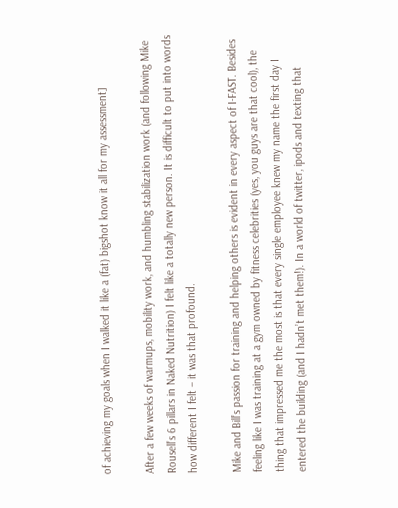of achieving my goals when I walked it like a (fat) bigshot know it all for my assessment]

After a few weeks of warmups, mobility work, and humbling stabilization work (and following Mike Rousell’s 6 pillars in Naked Nutrition) I felt like a totally new person. It is difficult to put into words how different I felt – it was that profound.

Mike and Bill’s passion for training and helping others is evident in every aspect of I-FAST. Besides feeling like I was training at a gym owned by fitness celebrities (yes, you guys are that cool), the thing that impressed me the most is that every single employee knew my name the first day I entered the building (and I hadn’t met them!). In a world of twitter, ipods and texting that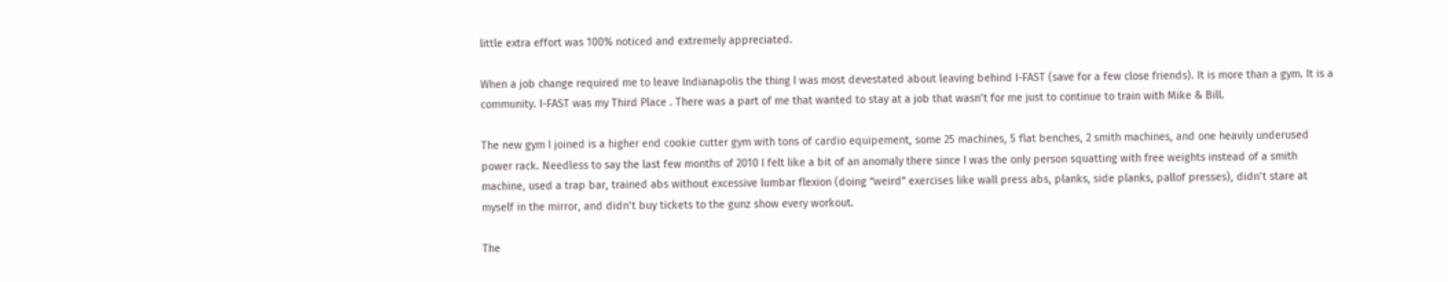little extra effort was 100% noticed and extremely appreciated.

When a job change required me to leave Indianapolis the thing I was most devestated about leaving behind I-FAST (save for a few close friends). It is more than a gym. It is a community. I-FAST was my Third Place . There was a part of me that wanted to stay at a job that wasn’t for me just to continue to train with Mike & Bill.

The new gym I joined is a higher end cookie cutter gym with tons of cardio equipement, some 25 machines, 5 flat benches, 2 smith machines, and one heavily underused power rack. Needless to say the last few months of 2010 I felt like a bit of an anomaly there since I was the only person squatting with free weights instead of a smith machine, used a trap bar, trained abs without excessive lumbar flexion (doing “weird” exercises like wall press abs, planks, side planks, pallof presses), didn’t stare at myself in the mirror, and didn’t buy tickets to the gunz show every workout.

The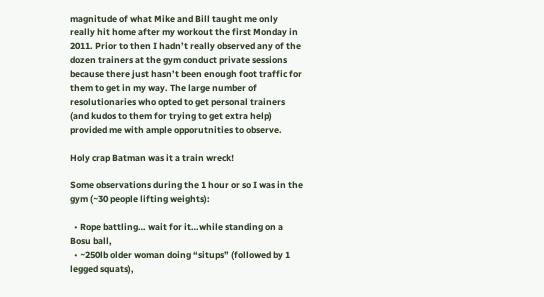magnitude of what Mike and Bill taught me only really hit home after my workout the first Monday in 2011. Prior to then I hadn’t really observed any of the dozen trainers at the gym conduct private sessions because there just hasn’t been enough foot traffic for them to get in my way. The large number of resolutionaries who opted to get personal trainers (and kudos to them for trying to get extra help) provided me with ample opporutnities to observe.

Holy crap Batman was it a train wreck!

Some observations during the 1 hour or so I was in the gym (~30 people lifting weights):

  • Rope battling… wait for it…while standing on a Bosu ball,
  • ~250lb older woman doing “situps” (followed by 1 legged squats),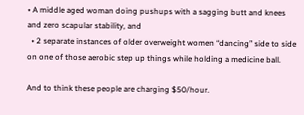• A middle aged woman doing pushups with a sagging butt and knees and zero scapular stability, and
  • 2 separate instances of older overweight women “dancing” side to side on one of those aerobic step up things while holding a medicine ball.

And to think these people are charging $50/hour.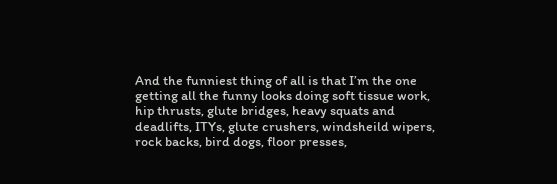And the funniest thing of all is that I’m the one getting all the funny looks doing soft tissue work, hip thrusts, glute bridges, heavy squats and deadlifts, ITYs, glute crushers, windsheild wipers, rock backs, bird dogs, floor presses,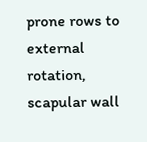prone rows to external rotation, scapular wall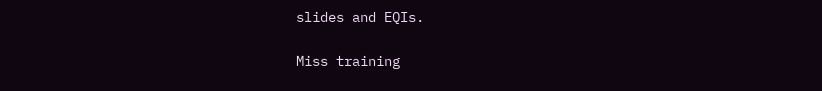slides and EQIs.

Miss training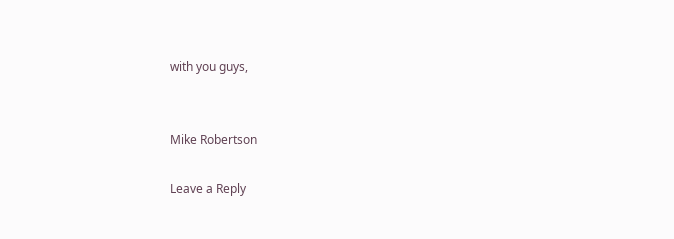with you guys,


Mike Robertson

Leave a Reply